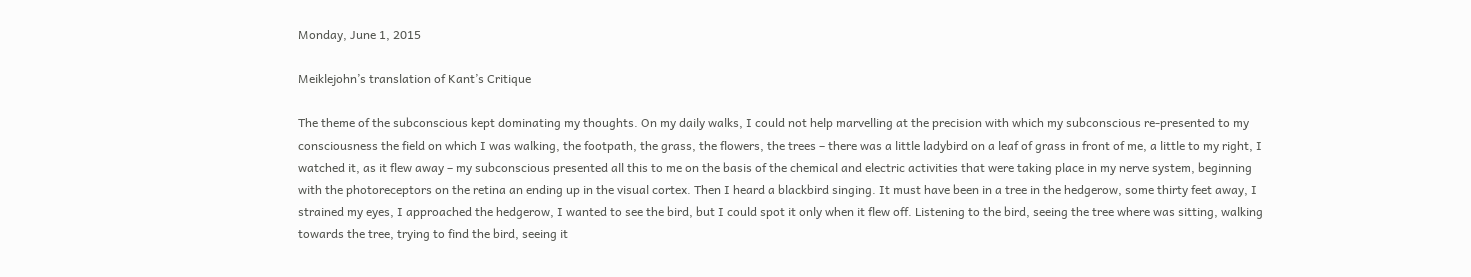Monday, June 1, 2015

Meiklejohn’s translation of Kant’s Critique

The theme of the subconscious kept dominating my thoughts. On my daily walks, I could not help marvelling at the precision with which my subconscious re-presented to my consciousness the field on which I was walking, the footpath, the grass, the flowers, the trees – there was a little ladybird on a leaf of grass in front of me, a little to my right, I watched it, as it flew away – my subconscious presented all this to me on the basis of the chemical and electric activities that were taking place in my nerve system, beginning with the photoreceptors on the retina an ending up in the visual cortex. Then I heard a blackbird singing. It must have been in a tree in the hedgerow, some thirty feet away, I strained my eyes, I approached the hedgerow, I wanted to see the bird, but I could spot it only when it flew off. Listening to the bird, seeing the tree where was sitting, walking towards the tree, trying to find the bird, seeing it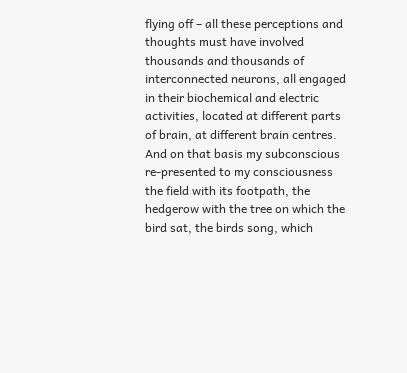flying off – all these perceptions and thoughts must have involved thousands and thousands of interconnected neurons, all engaged in their biochemical and electric activities, located at different parts of brain, at different brain centres. And on that basis my subconscious re-presented to my consciousness the field with its footpath, the hedgerow with the tree on which the bird sat, the birds song, which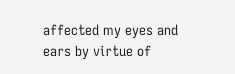affected my eyes and ears by virtue of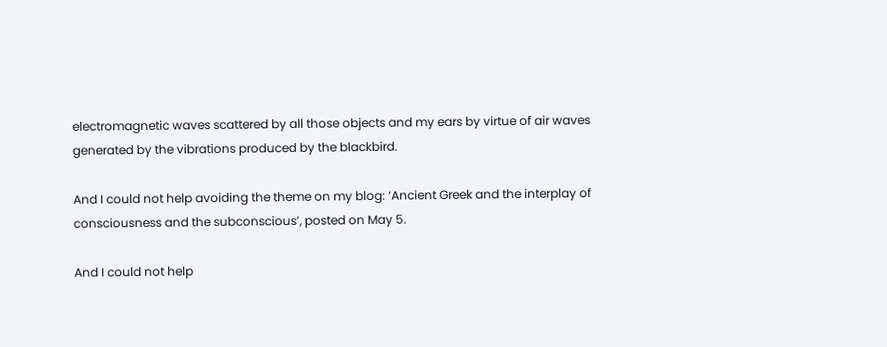electromagnetic waves scattered by all those objects and my ears by virtue of air waves generated by the vibrations produced by the blackbird.

And I could not help avoiding the theme on my blog: ‘Ancient Greek and the interplay of consciousness and the subconscious’, posted on May 5.

And I could not help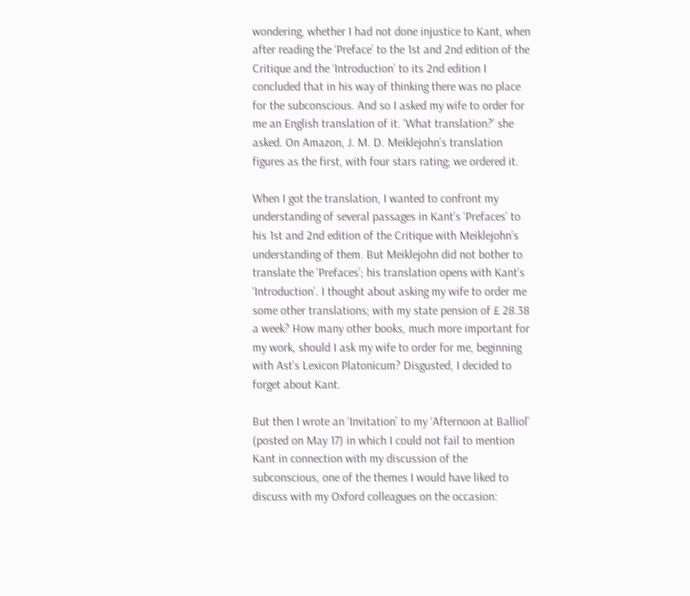wondering, whether I had not done injustice to Kant, when after reading the ‘Preface’ to the 1st and 2nd edition of the Critique and the ‘Introduction’ to its 2nd edition I concluded that in his way of thinking there was no place for the subconscious. And so I asked my wife to order for me an English translation of it. ‘What translation?’ she asked. On Amazon, J. M. D. Meiklejohn’s translation figures as the first, with four stars rating; we ordered it.

When I got the translation, I wanted to confront my understanding of several passages in Kant’s ‘Prefaces’ to his 1st and 2nd edition of the Critique with Meiklejohn’s understanding of them. But Meiklejohn did not bother to translate the ‘Prefaces’; his translation opens with Kant’s ‘Introduction’. I thought about asking my wife to order me some other translations; with my state pension of £ 28.38 a week? How many other books, much more important for my work, should I ask my wife to order for me, beginning with Ast’s Lexicon Platonicum? Disgusted, I decided to forget about Kant.

But then I wrote an ‘Invitation’ to my ‘Afternoon at Balliol’ (posted on May 17) in which I could not fail to mention Kant in connection with my discussion of the subconscious, one of the themes I would have liked to discuss with my Oxford colleagues on the occasion: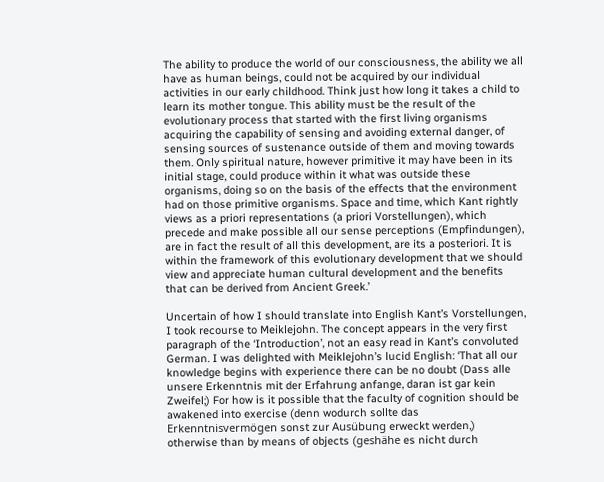The ability to produce the world of our consciousness, the ability we all have as human beings, could not be acquired by our individual activities in our early childhood. Think just how long it takes a child to learn its mother tongue. This ability must be the result of the evolutionary process that started with the first living organisms acquiring the capability of sensing and avoiding external danger, of sensing sources of sustenance outside of them and moving towards them. Only spiritual nature, however primitive it may have been in its initial stage, could produce within it what was outside these organisms, doing so on the basis of the effects that the environment had on those primitive organisms. Space and time, which Kant rightly views as a priori representations (a priori Vorstellungen), which precede and make possible all our sense perceptions (Empfindungen), are in fact the result of all this development, are its a posteriori. It is within the framework of this evolutionary development that we should view and appreciate human cultural development and the benefits that can be derived from Ancient Greek.’

Uncertain of how I should translate into English Kant’s Vorstellungen, I took recourse to Meiklejohn. The concept appears in the very first paragraph of the ‘Introduction’, not an easy read in Kant’s convoluted German. I was delighted with Meiklejohn’s lucid English: ‘That all our knowledge begins with experience there can be no doubt (Dass alle unsere Erkenntnis mit der Erfahrung anfange, daran ist gar kein Zweifel;) For how is it possible that the faculty of cognition should be awakened into exercise (denn wodurch sollte das Erkenntnisvermögen sonst zur Ausübung erweckt werden,) otherwise than by means of objects (geshähe es nicht durch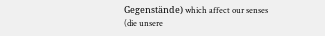Gegenstände) which affect our senses (die unsere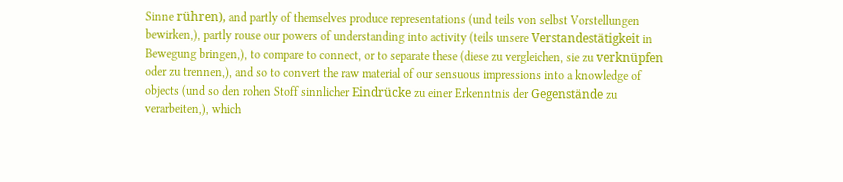Sinne rühren), and partly of themselves produce representations (und teils von selbst Vorstellungen bewirken,), partly rouse our powers of understanding into activity (teils unsere Verstandestätigkeit in Bewegung bringen,), to compare to connect, or to separate these (diese zu vergleichen, sie zu verknüpfen oder zu trennen,), and so to convert the raw material of our sensuous impressions into a knowledge of objects (und so den rohen Stoff sinnlicher Eindrücke zu einer Erkenntnis der Gegenstände zu verarbeiten,), which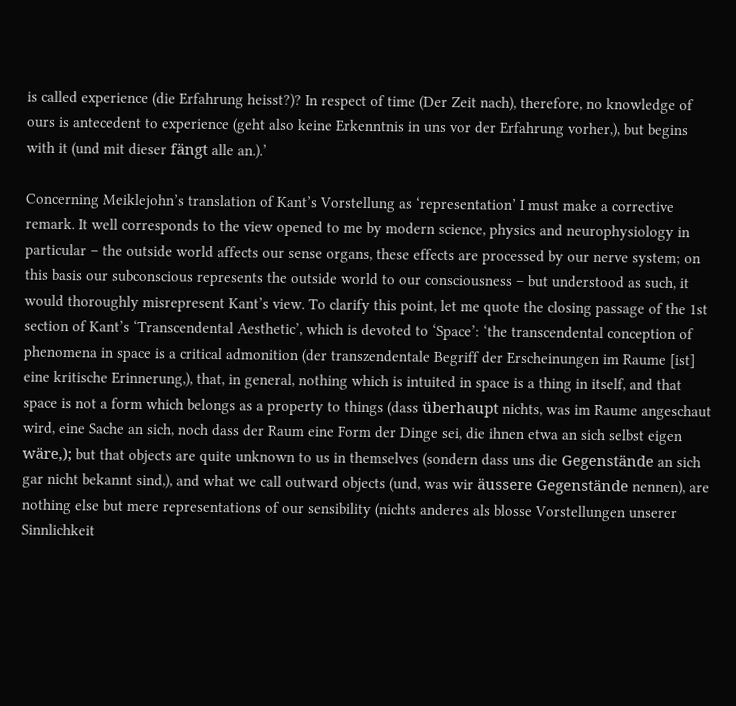is called experience (die Erfahrung heisst?)? In respect of time (Der Zeit nach), therefore, no knowledge of ours is antecedent to experience (geht also keine Erkenntnis in uns vor der Erfahrung vorher,), but begins with it (und mit dieser fängt alle an.).’

Concerning Meiklejohn’s translation of Kant’s Vorstellung as ‘representation’ I must make a corrective remark. It well corresponds to the view opened to me by modern science, physics and neurophysiology in particular – the outside world affects our sense organs, these effects are processed by our nerve system; on this basis our subconscious represents the outside world to our consciousness – but understood as such, it would thoroughly misrepresent Kant’s view. To clarify this point, let me quote the closing passage of the 1st section of Kant’s ‘Transcendental Aesthetic’, which is devoted to ‘Space’: ‘the transcendental conception of phenomena in space is a critical admonition (der transzendentale Begriff der Erscheinungen im Raume [ist] eine kritische Erinnerung,), that, in general, nothing which is intuited in space is a thing in itself, and that space is not a form which belongs as a property to things (dass überhaupt nichts, was im Raume angeschaut wird, eine Sache an sich, noch dass der Raum eine Form der Dinge sei, die ihnen etwa an sich selbst eigen wäre,); but that objects are quite unknown to us in themselves (sondern dass uns die Gegenstände an sich gar nicht bekannt sind,), and what we call outward objects (und, was wir äussere Gegenstände nennen), are nothing else but mere representations of our sensibility (nichts anderes als blosse Vorstellungen unserer Sinnlichkeit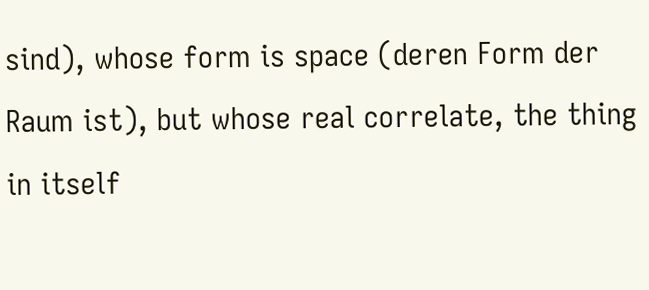sind), whose form is space (deren Form der Raum ist), but whose real correlate, the thing in itself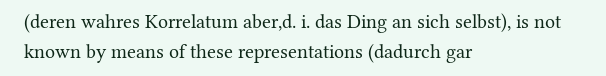(deren wahres Korrelatum aber,d. i. das Ding an sich selbst), is not known by means of these representations (dadurch gar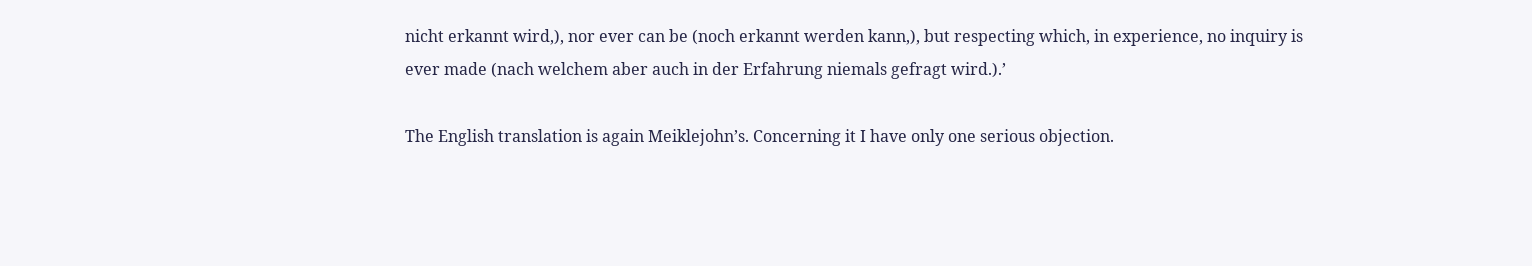nicht erkannt wird,), nor ever can be (noch erkannt werden kann,), but respecting which, in experience, no inquiry is ever made (nach welchem aber auch in der Erfahrung niemals gefragt wird.).’

The English translation is again Meiklejohn’s. Concerning it I have only one serious objection.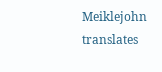Meiklejohn translates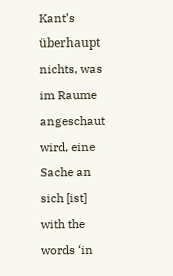Kant’s überhaupt nichts, was im Raume angeschaut wird, eine Sache an sich [ist] with the words ‘in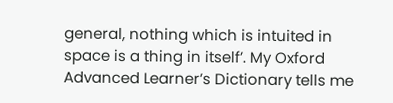general, nothing which is intuited in space is a thing in itself’. My Oxford Advanced Learner’s Dictionary tells me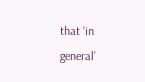that ‘in general’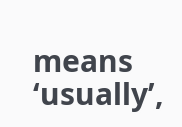means ‘usually’,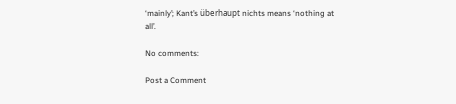‘mainly’; Kant’s überhaupt nichts means ‘nothing at all’.

No comments:

Post a Comment